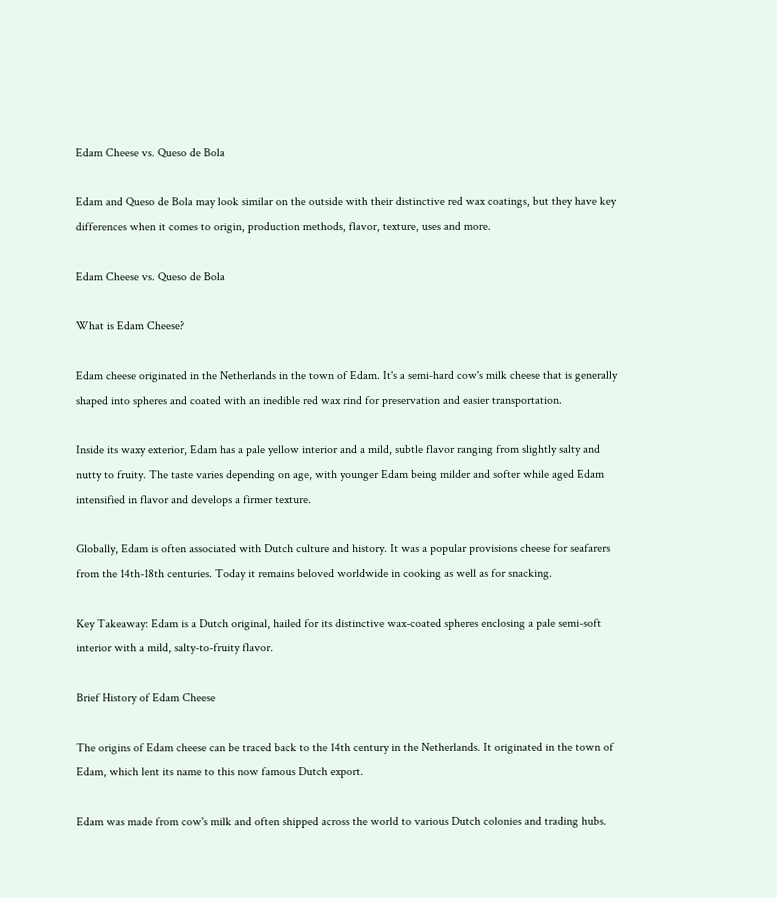Edam Cheese vs. Queso de Bola

Edam and Queso de Bola may look similar on the outside with their distinctive red wax coatings, but they have key differences when it comes to origin, production methods, flavor, texture, uses and more.

Edam Cheese vs. Queso de Bola

What is Edam Cheese?

Edam cheese originated in the Netherlands in the town of Edam. It's a semi-hard cow's milk cheese that is generally shaped into spheres and coated with an inedible red wax rind for preservation and easier transportation.

Inside its waxy exterior, Edam has a pale yellow interior and a mild, subtle flavor ranging from slightly salty and nutty to fruity. The taste varies depending on age, with younger Edam being milder and softer while aged Edam intensified in flavor and develops a firmer texture.

Globally, Edam is often associated with Dutch culture and history. It was a popular provisions cheese for seafarers from the 14th-18th centuries. Today it remains beloved worldwide in cooking as well as for snacking.

Key Takeaway: Edam is a Dutch original, hailed for its distinctive wax-coated spheres enclosing a pale semi-soft interior with a mild, salty-to-fruity flavor.

Brief History of Edam Cheese

The origins of Edam cheese can be traced back to the 14th century in the Netherlands. It originated in the town of Edam, which lent its name to this now famous Dutch export.

Edam was made from cow's milk and often shipped across the world to various Dutch colonies and trading hubs.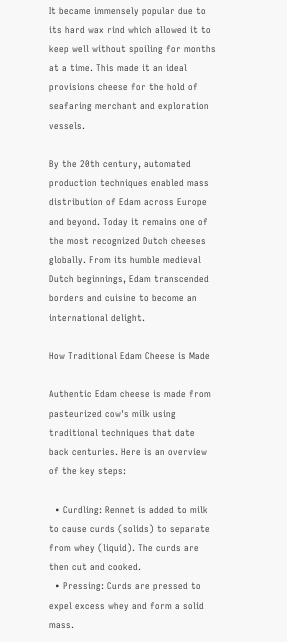It became immensely popular due to its hard wax rind which allowed it to keep well without spoiling for months at a time. This made it an ideal provisions cheese for the hold of seafaring merchant and exploration vessels.

By the 20th century, automated production techniques enabled mass distribution of Edam across Europe and beyond. Today it remains one of the most recognized Dutch cheeses globally. From its humble medieval Dutch beginnings, Edam transcended borders and cuisine to become an international delight.

How Traditional Edam Cheese is Made

Authentic Edam cheese is made from pasteurized cow's milk using traditional techniques that date back centuries. Here is an overview of the key steps:

  • Curdling: Rennet is added to milk to cause curds (solids) to separate from whey (liquid). The curds are then cut and cooked.
  • Pressing: Curds are pressed to expel excess whey and form a solid mass.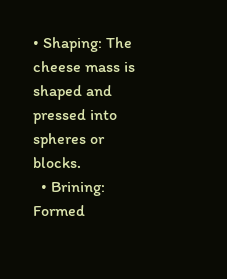• Shaping: The cheese mass is shaped and pressed into spheres or blocks.
  • Brining: Formed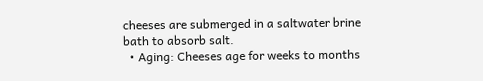cheeses are submerged in a saltwater brine bath to absorb salt.
  • Aging: Cheeses age for weeks to months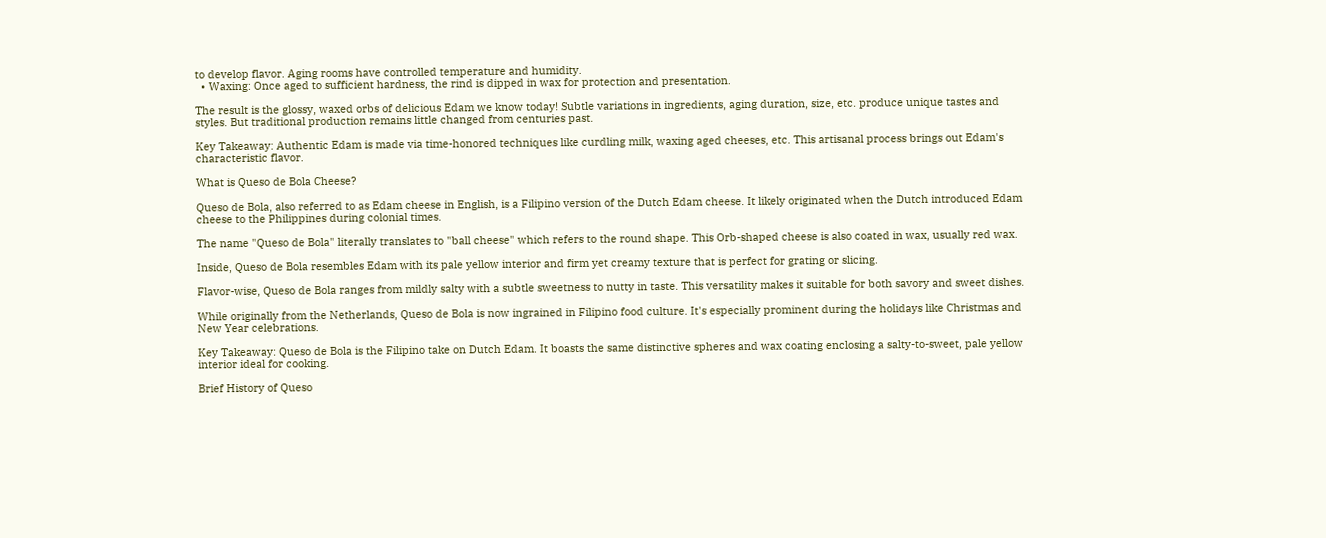to develop flavor. Aging rooms have controlled temperature and humidity.
  • Waxing: Once aged to sufficient hardness, the rind is dipped in wax for protection and presentation.

The result is the glossy, waxed orbs of delicious Edam we know today! Subtle variations in ingredients, aging duration, size, etc. produce unique tastes and styles. But traditional production remains little changed from centuries past.

Key Takeaway: Authentic Edam is made via time-honored techniques like curdling milk, waxing aged cheeses, etc. This artisanal process brings out Edam's characteristic flavor.

What is Queso de Bola Cheese?

Queso de Bola, also referred to as Edam cheese in English, is a Filipino version of the Dutch Edam cheese. It likely originated when the Dutch introduced Edam cheese to the Philippines during colonial times.

The name "Queso de Bola" literally translates to "ball cheese" which refers to the round shape. This Orb-shaped cheese is also coated in wax, usually red wax.

Inside, Queso de Bola resembles Edam with its pale yellow interior and firm yet creamy texture that is perfect for grating or slicing.

Flavor-wise, Queso de Bola ranges from mildly salty with a subtle sweetness to nutty in taste. This versatility makes it suitable for both savory and sweet dishes.

While originally from the Netherlands, Queso de Bola is now ingrained in Filipino food culture. It's especially prominent during the holidays like Christmas and New Year celebrations.

Key Takeaway: Queso de Bola is the Filipino take on Dutch Edam. It boasts the same distinctive spheres and wax coating enclosing a salty-to-sweet, pale yellow interior ideal for cooking.

Brief History of Queso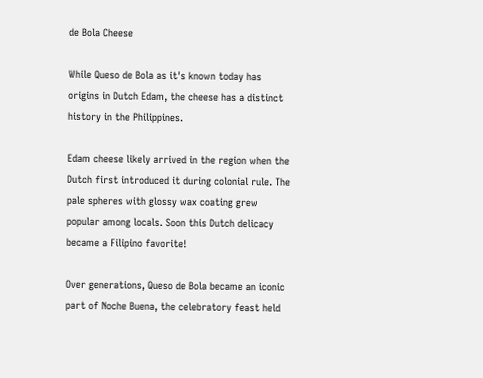de Bola Cheese

While Queso de Bola as it's known today has origins in Dutch Edam, the cheese has a distinct history in the Philippines.

Edam cheese likely arrived in the region when the Dutch first introduced it during colonial rule. The pale spheres with glossy wax coating grew popular among locals. Soon this Dutch delicacy became a Filipino favorite!

Over generations, Queso de Bola became an iconic part of Noche Buena, the celebratory feast held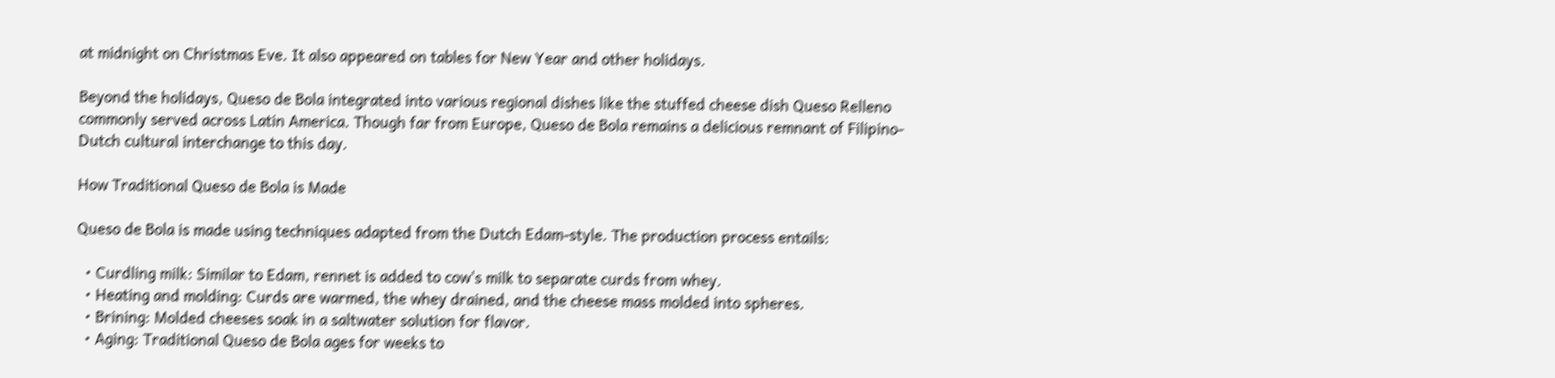at midnight on Christmas Eve. It also appeared on tables for New Year and other holidays.

Beyond the holidays, Queso de Bola integrated into various regional dishes like the stuffed cheese dish Queso Relleno commonly served across Latin America. Though far from Europe, Queso de Bola remains a delicious remnant of Filipino-Dutch cultural interchange to this day.

How Traditional Queso de Bola is Made

Queso de Bola is made using techniques adapted from the Dutch Edam-style. The production process entails:

  • Curdling milk: Similar to Edam, rennet is added to cow's milk to separate curds from whey.
  • Heating and molding: Curds are warmed, the whey drained, and the cheese mass molded into spheres.
  • Brining: Molded cheeses soak in a saltwater solution for flavor.
  • Aging: Traditional Queso de Bola ages for weeks to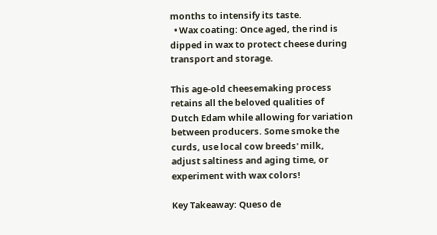months to intensify its taste.
  • Wax coating: Once aged, the rind is dipped in wax to protect cheese during transport and storage.

This age-old cheesemaking process retains all the beloved qualities of Dutch Edam while allowing for variation between producers. Some smoke the curds, use local cow breeds' milk, adjust saltiness and aging time, or experiment with wax colors!

Key Takeaway: Queso de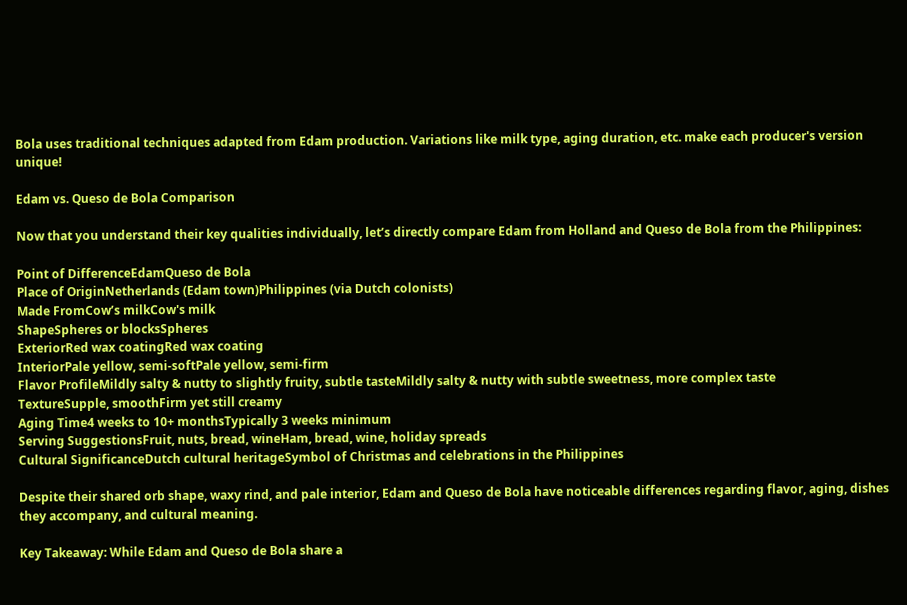Bola uses traditional techniques adapted from Edam production. Variations like milk type, aging duration, etc. make each producer's version unique!

Edam vs. Queso de Bola Comparison

Now that you understand their key qualities individually, let’s directly compare Edam from Holland and Queso de Bola from the Philippines:

Point of DifferenceEdamQueso de Bola
Place of OriginNetherlands (Edam town)Philippines (via Dutch colonists)
Made FromCow’s milkCow's milk
ShapeSpheres or blocksSpheres
ExteriorRed wax coatingRed wax coating
InteriorPale yellow, semi-softPale yellow, semi-firm
Flavor ProfileMildly salty & nutty to slightly fruity, subtle tasteMildly salty & nutty with subtle sweetness, more complex taste
TextureSupple, smoothFirm yet still creamy
Aging Time4 weeks to 10+ monthsTypically 3 weeks minimum
Serving SuggestionsFruit, nuts, bread, wineHam, bread, wine, holiday spreads
Cultural SignificanceDutch cultural heritageSymbol of Christmas and celebrations in the Philippines

Despite their shared orb shape, waxy rind, and pale interior, Edam and Queso de Bola have noticeable differences regarding flavor, aging, dishes they accompany, and cultural meaning.

Key Takeaway: While Edam and Queso de Bola share a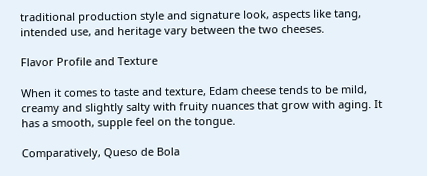traditional production style and signature look, aspects like tang, intended use, and heritage vary between the two cheeses.

Flavor Profile and Texture

When it comes to taste and texture, Edam cheese tends to be mild, creamy and slightly salty with fruity nuances that grow with aging. It has a smooth, supple feel on the tongue.

Comparatively, Queso de Bola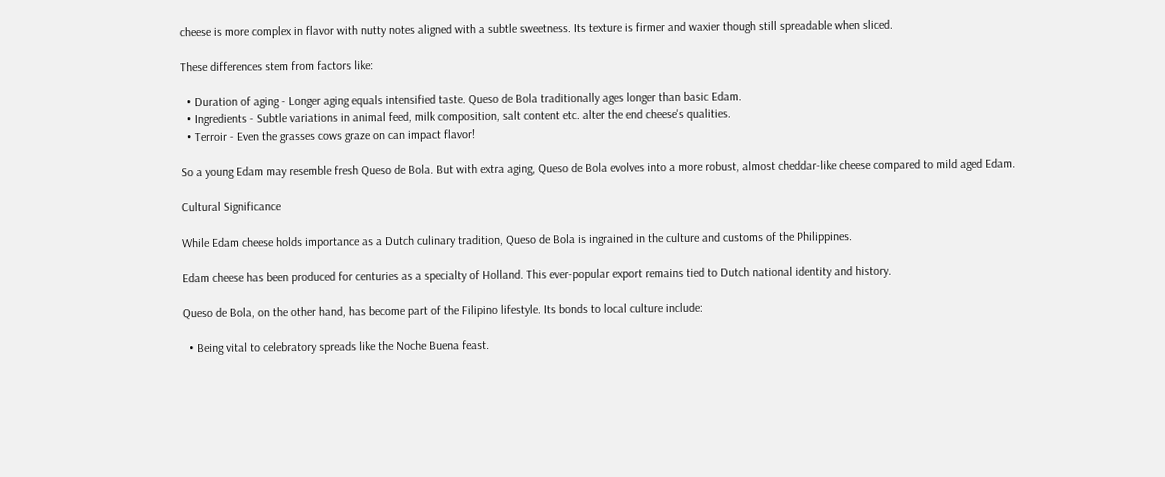cheese is more complex in flavor with nutty notes aligned with a subtle sweetness. Its texture is firmer and waxier though still spreadable when sliced.

These differences stem from factors like:

  • Duration of aging - Longer aging equals intensified taste. Queso de Bola traditionally ages longer than basic Edam.
  • Ingredients - Subtle variations in animal feed, milk composition, salt content etc. alter the end cheese's qualities.
  • Terroir - Even the grasses cows graze on can impact flavor!

So a young Edam may resemble fresh Queso de Bola. But with extra aging, Queso de Bola evolves into a more robust, almost cheddar-like cheese compared to mild aged Edam.

Cultural Significance

While Edam cheese holds importance as a Dutch culinary tradition, Queso de Bola is ingrained in the culture and customs of the Philippines.

Edam cheese has been produced for centuries as a specialty of Holland. This ever-popular export remains tied to Dutch national identity and history.

Queso de Bola, on the other hand, has become part of the Filipino lifestyle. Its bonds to local culture include:

  • Being vital to celebratory spreads like the Noche Buena feast.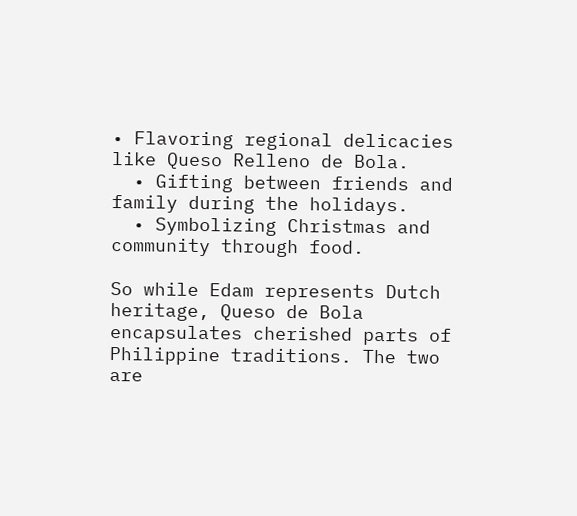• Flavoring regional delicacies like Queso Relleno de Bola.
  • Gifting between friends and family during the holidays.
  • Symbolizing Christmas and community through food.

So while Edam represents Dutch heritage, Queso de Bola encapsulates cherished parts of Philippine traditions. The two are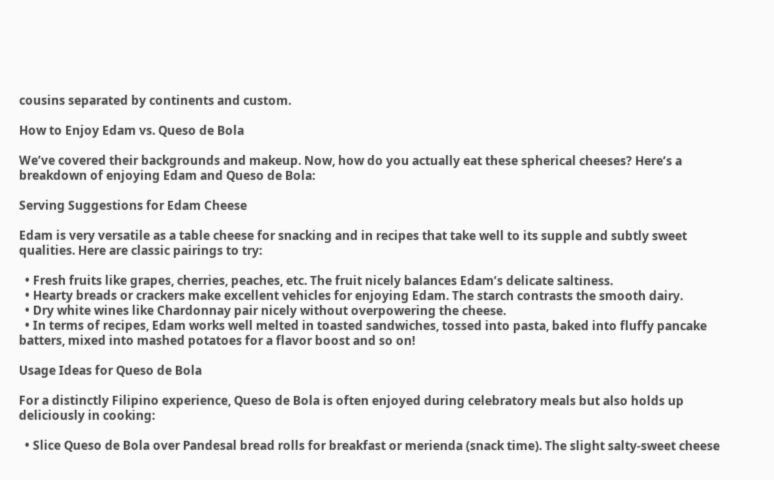cousins separated by continents and custom.

How to Enjoy Edam vs. Queso de Bola

We’ve covered their backgrounds and makeup. Now, how do you actually eat these spherical cheeses? Here’s a breakdown of enjoying Edam and Queso de Bola:

Serving Suggestions for Edam Cheese

Edam is very versatile as a table cheese for snacking and in recipes that take well to its supple and subtly sweet qualities. Here are classic pairings to try:

  • Fresh fruits like grapes, cherries, peaches, etc. The fruit nicely balances Edam’s delicate saltiness.
  • Hearty breads or crackers make excellent vehicles for enjoying Edam. The starch contrasts the smooth dairy.
  • Dry white wines like Chardonnay pair nicely without overpowering the cheese.
  • In terms of recipes, Edam works well melted in toasted sandwiches, tossed into pasta, baked into fluffy pancake batters, mixed into mashed potatoes for a flavor boost and so on!

Usage Ideas for Queso de Bola

For a distinctly Filipino experience, Queso de Bola is often enjoyed during celebratory meals but also holds up deliciously in cooking:

  • Slice Queso de Bola over Pandesal bread rolls for breakfast or merienda (snack time). The slight salty-sweet cheese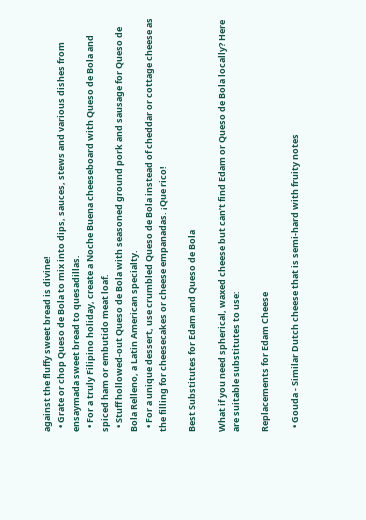against the fluffy sweet bread is divine!
  • Grate or chop Queso de Bola to mix into dips, sauces, stews and various dishes from ensaymada sweet bread to quesadillas.
  • For a truly Filipino holiday, create a Noche Buena cheeseboard with Queso de Bola and spiced ham or embutido meat loaf.
  • Stuff hollowed-out Queso de Bola with seasoned ground pork and sausage for Queso de Bola Relleno, a Latin American specialty.
  • For a unique dessert, use crumbled Queso de Bola instead of cheddar or cottage cheese as the filling for cheesecakes or cheese empanadas. ¡Que rico!

Best Substitutes for Edam and Queso de Bola

What if you need spherical, waxed cheese but can’t find Edam or Queso de Bola locally? Here are suitable substitutes to use:

Replacements for Edam Cheese

  • Gouda - Similar Dutch cheese that is semi-hard with fruity notes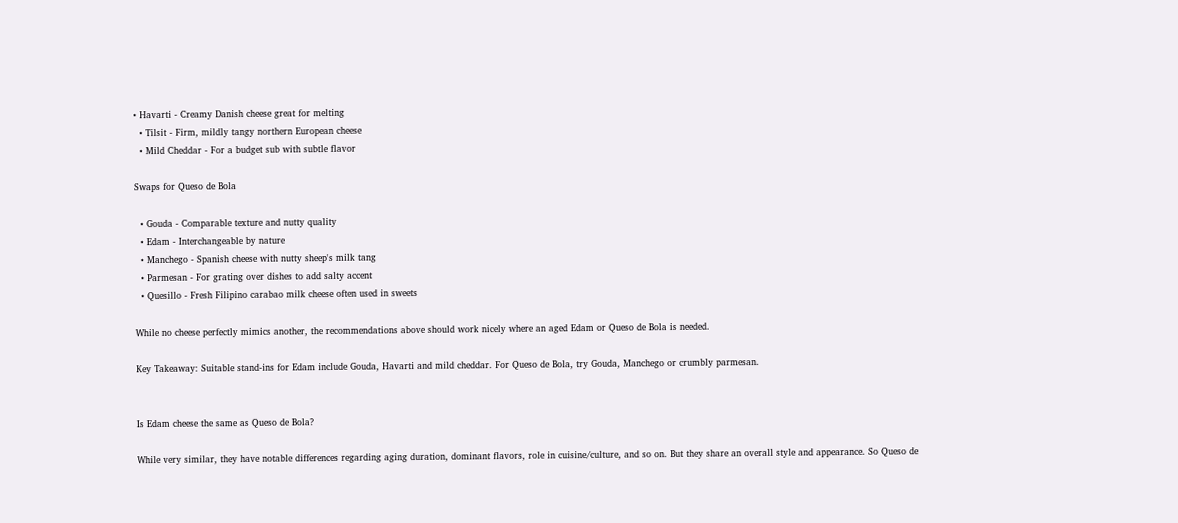• Havarti - Creamy Danish cheese great for melting
  • Tilsit - Firm, mildly tangy northern European cheese
  • Mild Cheddar - For a budget sub with subtle flavor

Swaps for Queso de Bola

  • Gouda - Comparable texture and nutty quality
  • Edam - Interchangeable by nature
  • Manchego - Spanish cheese with nutty sheep's milk tang
  • Parmesan - For grating over dishes to add salty accent
  • Quesillo - Fresh Filipino carabao milk cheese often used in sweets

While no cheese perfectly mimics another, the recommendations above should work nicely where an aged Edam or Queso de Bola is needed.

Key Takeaway: Suitable stand-ins for Edam include Gouda, Havarti and mild cheddar. For Queso de Bola, try Gouda, Manchego or crumbly parmesan.


Is Edam cheese the same as Queso de Bola?

While very similar, they have notable differences regarding aging duration, dominant flavors, role in cuisine/culture, and so on. But they share an overall style and appearance. So Queso de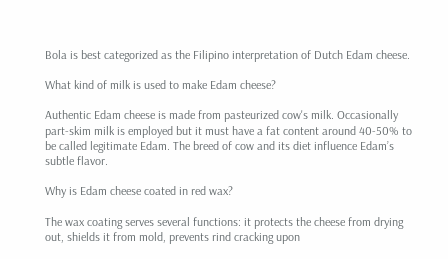Bola is best categorized as the Filipino interpretation of Dutch Edam cheese.

What kind of milk is used to make Edam cheese?

Authentic Edam cheese is made from pasteurized cow's milk. Occasionally part-skim milk is employed but it must have a fat content around 40-50% to be called legitimate Edam. The breed of cow and its diet influence Edam’s subtle flavor.

Why is Edam cheese coated in red wax?

The wax coating serves several functions: it protects the cheese from drying out, shields it from mold, prevents rind cracking upon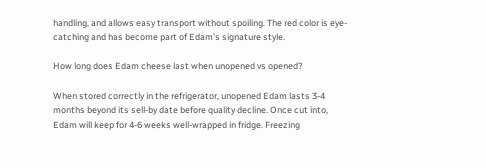handling, and allows easy transport without spoiling. The red color is eye-catching and has become part of Edam’s signature style.

How long does Edam cheese last when unopened vs opened?

When stored correctly in the refrigerator, unopened Edam lasts 3-4 months beyond its sell-by date before quality decline. Once cut into, Edam will keep for 4-6 weeks well-wrapped in fridge. Freezing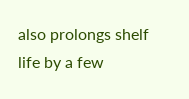also prolongs shelf life by a few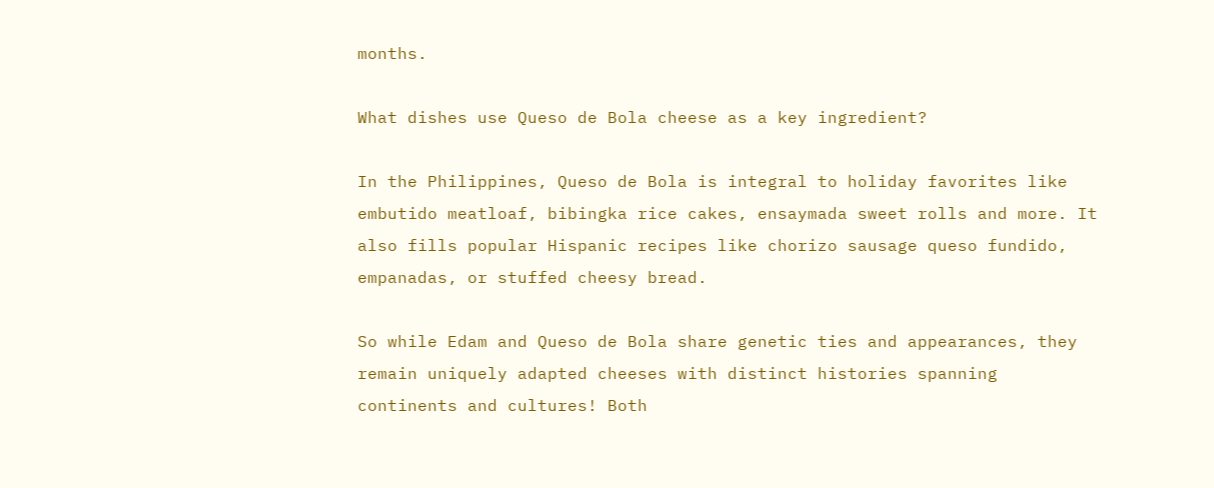months.

What dishes use Queso de Bola cheese as a key ingredient?

In the Philippines, Queso de Bola is integral to holiday favorites like embutido meatloaf, bibingka rice cakes, ensaymada sweet rolls and more. It also fills popular Hispanic recipes like chorizo sausage queso fundido, empanadas, or stuffed cheesy bread.

So while Edam and Queso de Bola share genetic ties and appearances, they remain uniquely adapted cheeses with distinct histories spanning continents and cultures! Both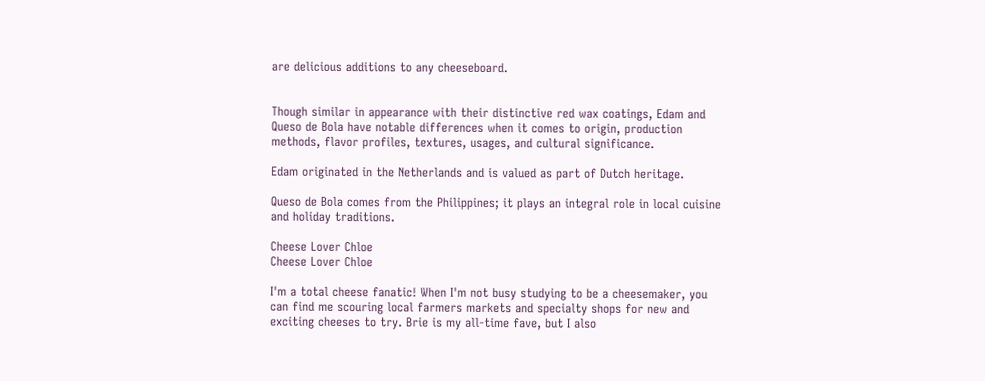are delicious additions to any cheeseboard.


Though similar in appearance with their distinctive red wax coatings, Edam and Queso de Bola have notable differences when it comes to origin, production methods, flavor profiles, textures, usages, and cultural significance.

Edam originated in the Netherlands and is valued as part of Dutch heritage.

Queso de Bola comes from the Philippines; it plays an integral role in local cuisine and holiday traditions.

Cheese Lover Chloe
Cheese Lover Chloe

I'm a total cheese fanatic! When I'm not busy studying to be a cheesemaker, you can find me scouring local farmers markets and specialty shops for new and exciting cheeses to try. Brie is my all-time fave, but I also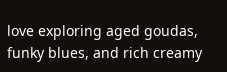love exploring aged goudas, funky blues, and rich creamy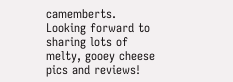camemberts. Looking forward to sharing lots of melty, gooey cheese pics and reviews!